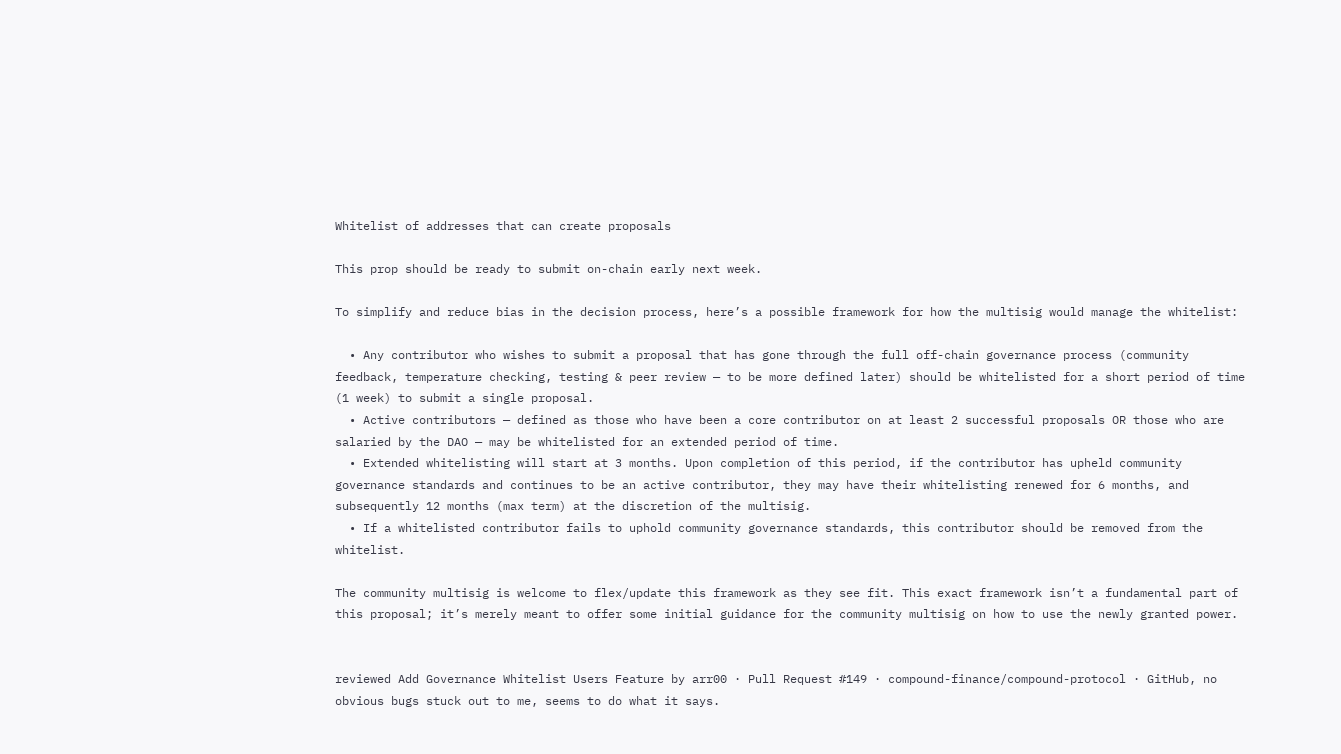Whitelist of addresses that can create proposals

This prop should be ready to submit on-chain early next week.

To simplify and reduce bias in the decision process, here’s a possible framework for how the multisig would manage the whitelist:

  • Any contributor who wishes to submit a proposal that has gone through the full off-chain governance process (community feedback, temperature checking, testing & peer review — to be more defined later) should be whitelisted for a short period of time (1 week) to submit a single proposal.
  • Active contributors — defined as those who have been a core contributor on at least 2 successful proposals OR those who are salaried by the DAO — may be whitelisted for an extended period of time.
  • Extended whitelisting will start at 3 months. Upon completion of this period, if the contributor has upheld community governance standards and continues to be an active contributor, they may have their whitelisting renewed for 6 months, and subsequently 12 months (max term) at the discretion of the multisig.
  • If a whitelisted contributor fails to uphold community governance standards, this contributor should be removed from the whitelist.

The community multisig is welcome to flex/update this framework as they see fit. This exact framework isn’t a fundamental part of this proposal; it’s merely meant to offer some initial guidance for the community multisig on how to use the newly granted power.


reviewed Add Governance Whitelist Users Feature by arr00 · Pull Request #149 · compound-finance/compound-protocol · GitHub, no obvious bugs stuck out to me, seems to do what it says.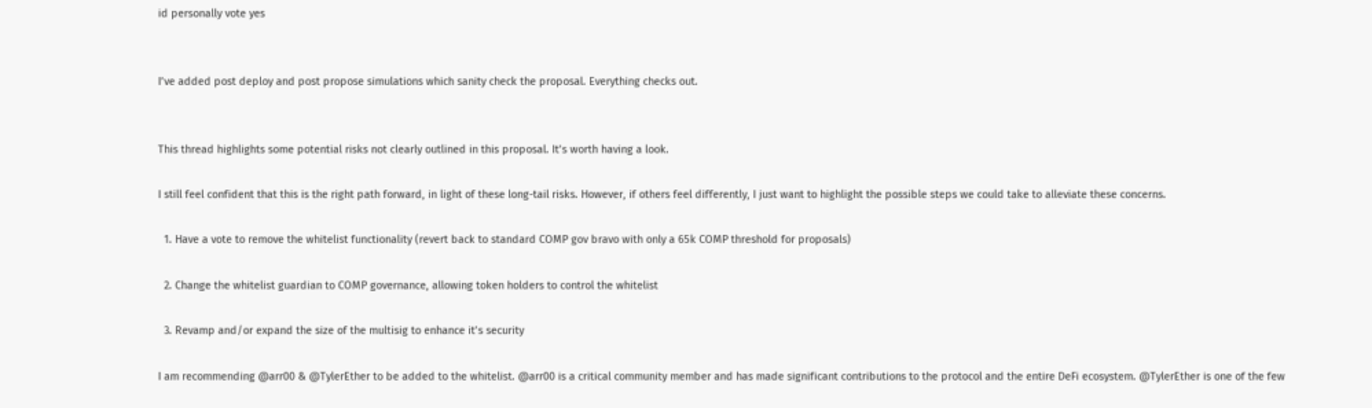id personally vote yes


I’ve added post deploy and post propose simulations which sanity check the proposal. Everything checks out.


This thread highlights some potential risks not clearly outlined in this proposal. It’s worth having a look.

I still feel confident that this is the right path forward, in light of these long-tail risks. However, if others feel differently, I just want to highlight the possible steps we could take to alleviate these concerns.

  1. Have a vote to remove the whitelist functionality (revert back to standard COMP gov bravo with only a 65k COMP threshold for proposals)

  2. Change the whitelist guardian to COMP governance, allowing token holders to control the whitelist

  3. Revamp and/or expand the size of the multisig to enhance it’s security

I am recommending @arr00 & @TylerEther to be added to the whitelist. @arr00 is a critical community member and has made significant contributions to the protocol and the entire DeFi ecosystem. @TylerEther is one of the few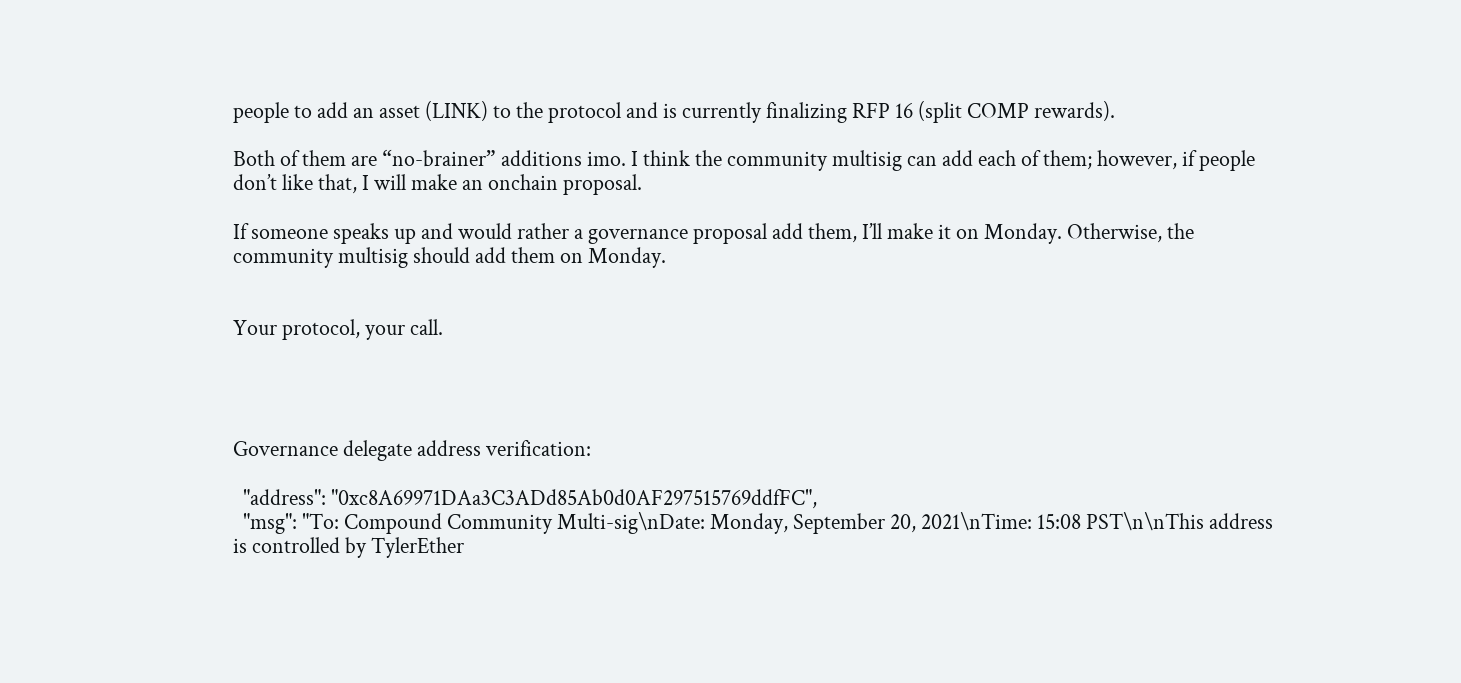people to add an asset (LINK) to the protocol and is currently finalizing RFP 16 (split COMP rewards).

Both of them are “no-brainer” additions imo. I think the community multisig can add each of them; however, if people don’t like that, I will make an onchain proposal.

If someone speaks up and would rather a governance proposal add them, I’ll make it on Monday. Otherwise, the community multisig should add them on Monday.


Your protocol, your call.




Governance delegate address verification:

  "address": "0xc8A69971DAa3C3ADd85Ab0d0AF297515769ddfFC",
  "msg": "To: Compound Community Multi-sig\nDate: Monday, September 20, 2021\nTime: 15:08 PST\n\nThis address is controlled by TylerEther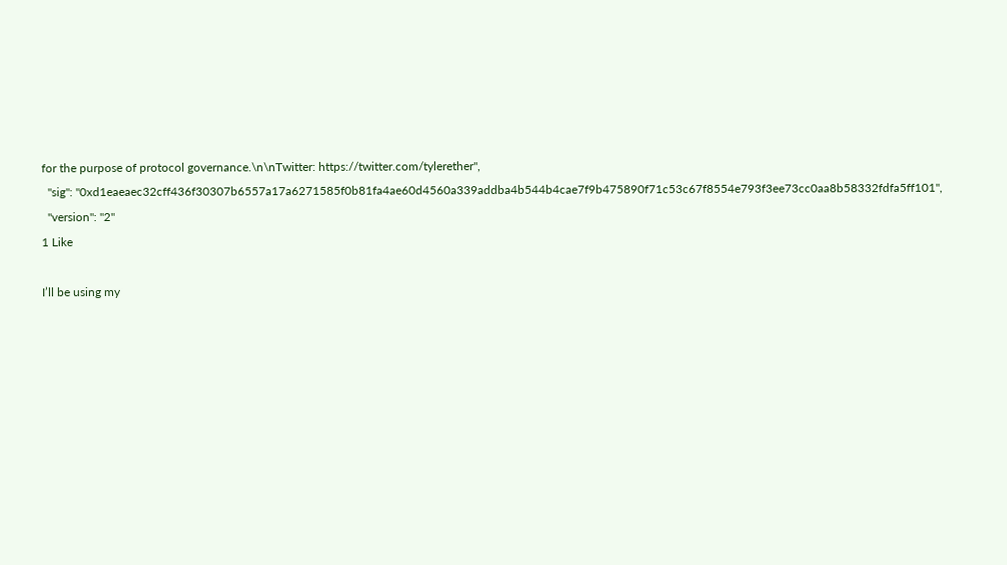for the purpose of protocol governance.\n\nTwitter: https://twitter.com/tylerether",
  "sig": "0xd1eaeaec32cff436f30307b6557a17a6271585f0b81fa4ae60d4560a339addba4b544b4cae7f9b475890f71c53c67f8554e793f3ee73cc0aa8b58332fdfa5ff101",
  "version": "2"
1 Like

I’ll be using my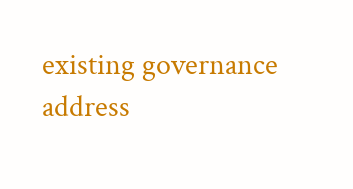existing governance address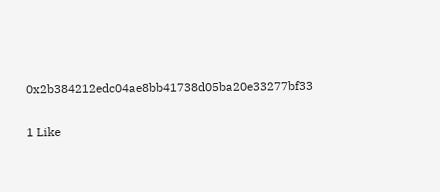0x2b384212edc04ae8bb41738d05ba20e33277bf33

1 Like